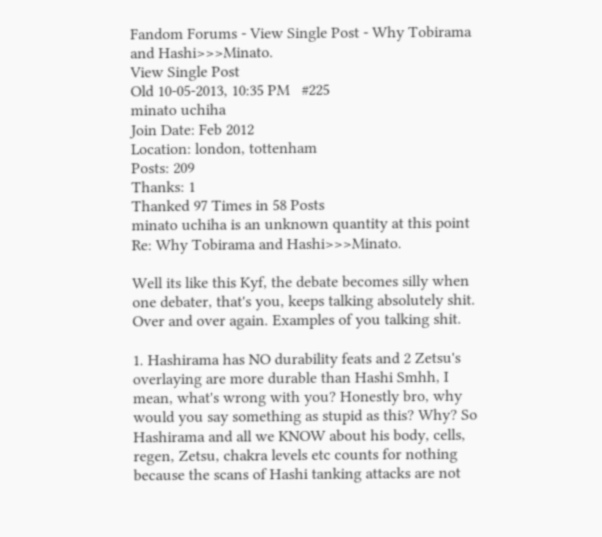Fandom Forums - View Single Post - Why Tobirama and Hashi>>>Minato.
View Single Post
Old 10-05-2013, 10:35 PM   #225
minato uchiha
Join Date: Feb 2012
Location: london, tottenham
Posts: 209
Thanks: 1
Thanked 97 Times in 58 Posts
minato uchiha is an unknown quantity at this point
Re: Why Tobirama and Hashi>>>Minato.

Well its like this Kyf, the debate becomes silly when one debater, that's you, keeps talking absolutely shit. Over and over again. Examples of you talking shit.

1. Hashirama has NO durability feats and 2 Zetsu's overlaying are more durable than Hashi Smhh, I mean, what's wrong with you? Honestly bro, why would you say something as stupid as this? Why? So Hashirama and all we KNOW about his body, cells, regen, Zetsu, chakra levels etc counts for nothing because the scans of Hashi tanking attacks are not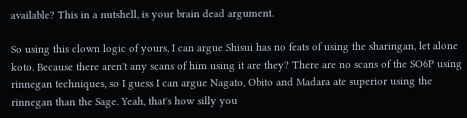available? This in a nutshell, is your brain dead argument.

So using this clown logic of yours, I can argue Shisui has no feats of using the sharingan, let alone koto. Because there aren't any scans of him using it are they? There are no scans of the SO6P using rinnegan techniques, so I guess I can argue Nagato, Obito and Madara ate superior using the rinnegan than the Sage. Yeah, that's how silly you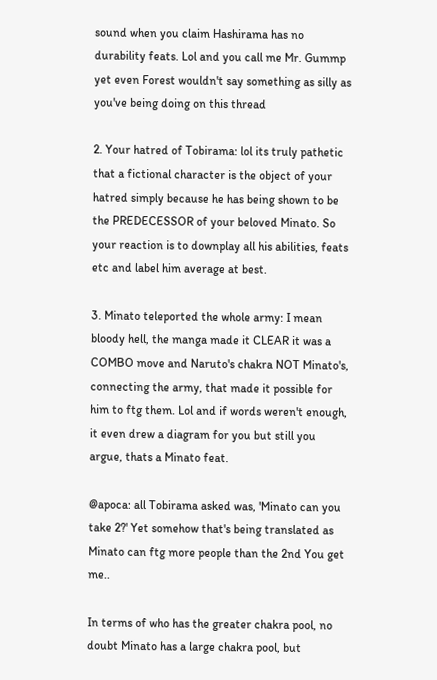sound when you claim Hashirama has no durability feats. Lol and you call me Mr. Gummp yet even Forest wouldn't say something as silly as you've being doing on this thread

2. Your hatred of Tobirama: lol its truly pathetic that a fictional character is the object of your hatred simply because he has being shown to be the PREDECESSOR of your beloved Minato. So your reaction is to downplay all his abilities, feats etc and label him average at best.

3. Minato teleported the whole army: I mean bloody hell, the manga made it CLEAR it was a COMBO move and Naruto's chakra NOT Minato's, connecting the army, that made it possible for him to ftg them. Lol and if words weren't enough, it even drew a diagram for you but still you argue, thats a Minato feat.

@apoca: all Tobirama asked was, 'Minato can you take 2?' Yet somehow that's being translated as Minato can ftg more people than the 2nd You get me..

In terms of who has the greater chakra pool, no doubt Minato has a large chakra pool, but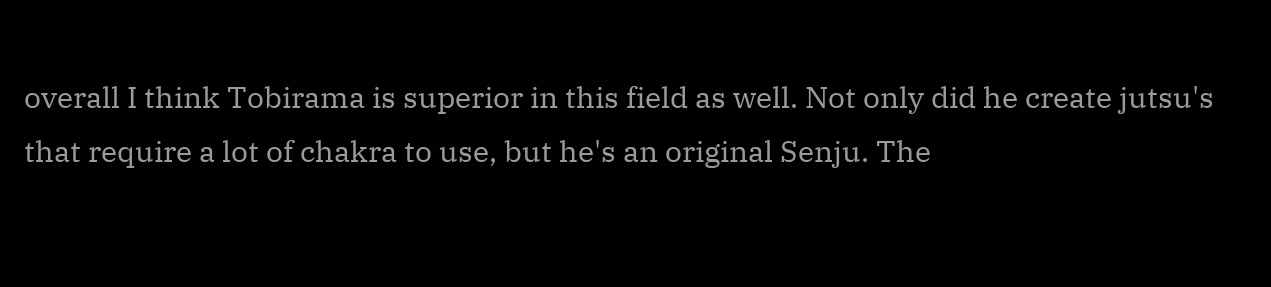overall I think Tobirama is superior in this field as well. Not only did he create jutsu's that require a lot of chakra to use, but he's an original Senju. The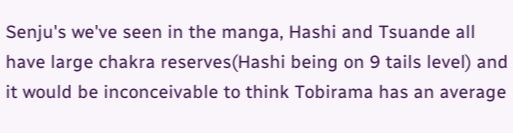Senju's we've seen in the manga, Hashi and Tsuande all have large chakra reserves(Hashi being on 9 tails level) and it would be inconceivable to think Tobirama has an average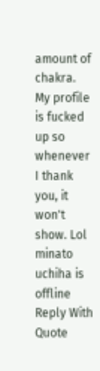amount of chakra.
My profile is fucked up so whenever I thank you, it won't show. Lol
minato uchiha is offline   Reply With Quote